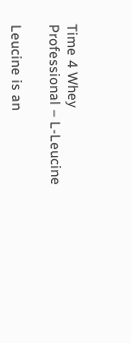Time 4 Whey Professional – L-Leucine

Leucine is an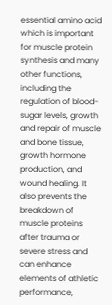essential amino acid which is important for muscle protein synthesis and many other functions, including the regulation of blood-sugar levels, growth and repair of muscle and bone tissue, growth hormone production, and wound healing. It also prevents the breakdown of muscle proteins after trauma or severe stress and can enhance elements of athletic performance,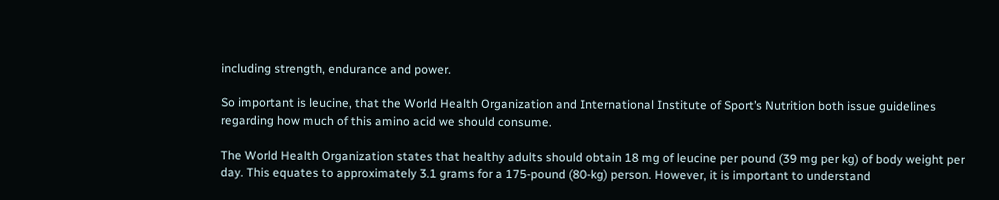including strength, endurance and power.

So important is leucine, that the World Health Organization and International Institute of Sport’s Nutrition both issue guidelines regarding how much of this amino acid we should consume.

The World Health Organization states that healthy adults should obtain 18 mg of leucine per pound (39 mg per kg) of body weight per day. This equates to approximately 3.1 grams for a 175-pound (80-kg) person. However, it is important to understand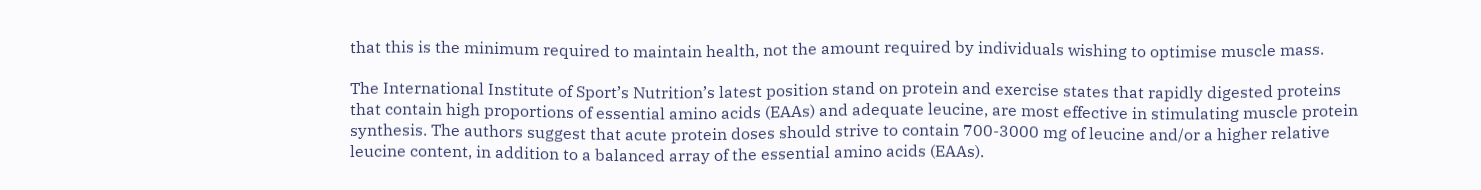that this is the minimum required to maintain health, not the amount required by individuals wishing to optimise muscle mass.

The International Institute of Sport’s Nutrition’s latest position stand on protein and exercise states that rapidly digested proteins that contain high proportions of essential amino acids (EAAs) and adequate leucine, are most effective in stimulating muscle protein synthesis. The authors suggest that acute protein doses should strive to contain 700-3000 mg of leucine and/or a higher relative leucine content, in addition to a balanced array of the essential amino acids (EAAs).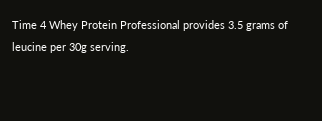Time 4 Whey Protein Professional provides 3.5 grams of leucine per 30g serving.